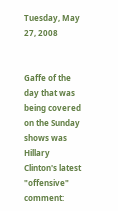Tuesday, May 27, 2008


Gaffe of the day that was being covered on the Sunday shows was Hillary Clinton's latest "offensive" comment: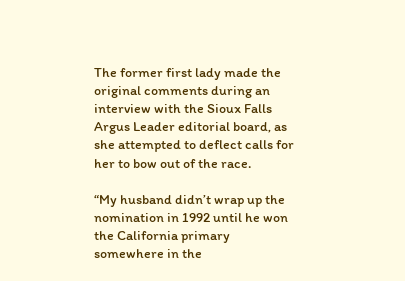The former first lady made the original comments during an interview with the Sioux Falls Argus Leader editorial board, as she attempted to deflect calls for her to bow out of the race.

“My husband didn’t wrap up the nomination in 1992 until he won the California primary somewhere in the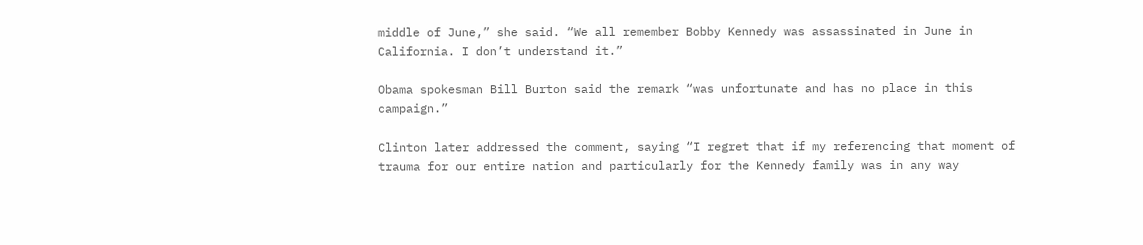middle of June,” she said. “We all remember Bobby Kennedy was assassinated in June in California. I don’t understand it.”

Obama spokesman Bill Burton said the remark “was unfortunate and has no place in this campaign.”

Clinton later addressed the comment, saying “I regret that if my referencing that moment of trauma for our entire nation and particularly for the Kennedy family was in any way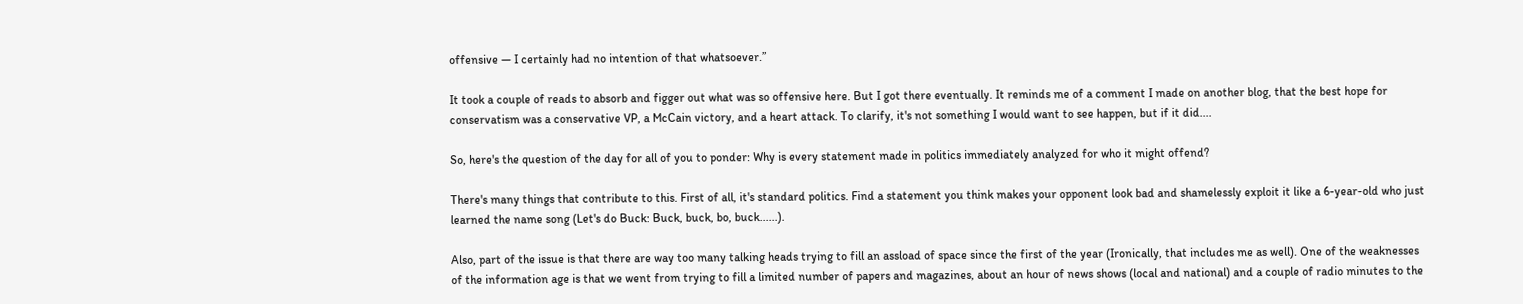offensive — I certainly had no intention of that whatsoever.”

It took a couple of reads to absorb and figger out what was so offensive here. But I got there eventually. It reminds me of a comment I made on another blog, that the best hope for conservatism was a conservative VP, a McCain victory, and a heart attack. To clarify, it's not something I would want to see happen, but if it did....

So, here's the question of the day for all of you to ponder: Why is every statement made in politics immediately analyzed for who it might offend?

There's many things that contribute to this. First of all, it's standard politics. Find a statement you think makes your opponent look bad and shamelessly exploit it like a 6-year-old who just learned the name song (Let's do Buck: Buck, buck, bo, buck......).

Also, part of the issue is that there are way too many talking heads trying to fill an assload of space since the first of the year (Ironically, that includes me as well). One of the weaknesses of the information age is that we went from trying to fill a limited number of papers and magazines, about an hour of news shows (local and national) and a couple of radio minutes to the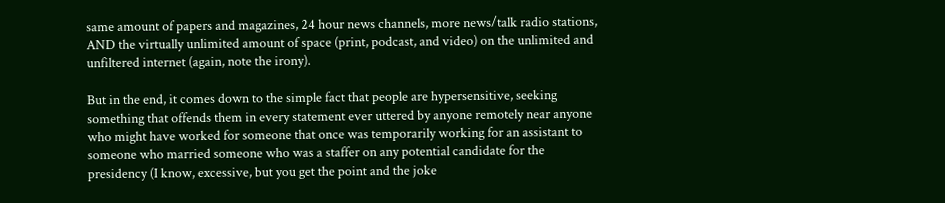same amount of papers and magazines, 24 hour news channels, more news/talk radio stations, AND the virtually unlimited amount of space (print, podcast, and video) on the unlimited and unfiltered internet (again, note the irony).

But in the end, it comes down to the simple fact that people are hypersensitive, seeking something that offends them in every statement ever uttered by anyone remotely near anyone who might have worked for someone that once was temporarily working for an assistant to someone who married someone who was a staffer on any potential candidate for the presidency (I know, excessive, but you get the point and the joke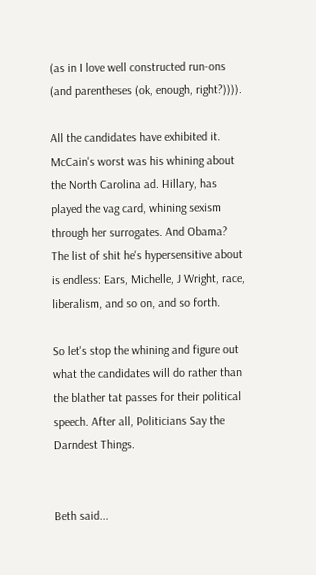(as in I love well constructed run-ons (and parentheses (ok, enough, right?)))).

All the candidates have exhibited it. McCain's worst was his whining about the North Carolina ad. Hillary, has played the vag card, whining sexism through her surrogates. And Obama? The list of shit he's hypersensitive about is endless: Ears, Michelle, J Wright, race, liberalism, and so on, and so forth.

So let's stop the whining and figure out what the candidates will do rather than the blather tat passes for their political speech. After all, Politicians Say the Darndest Things.


Beth said...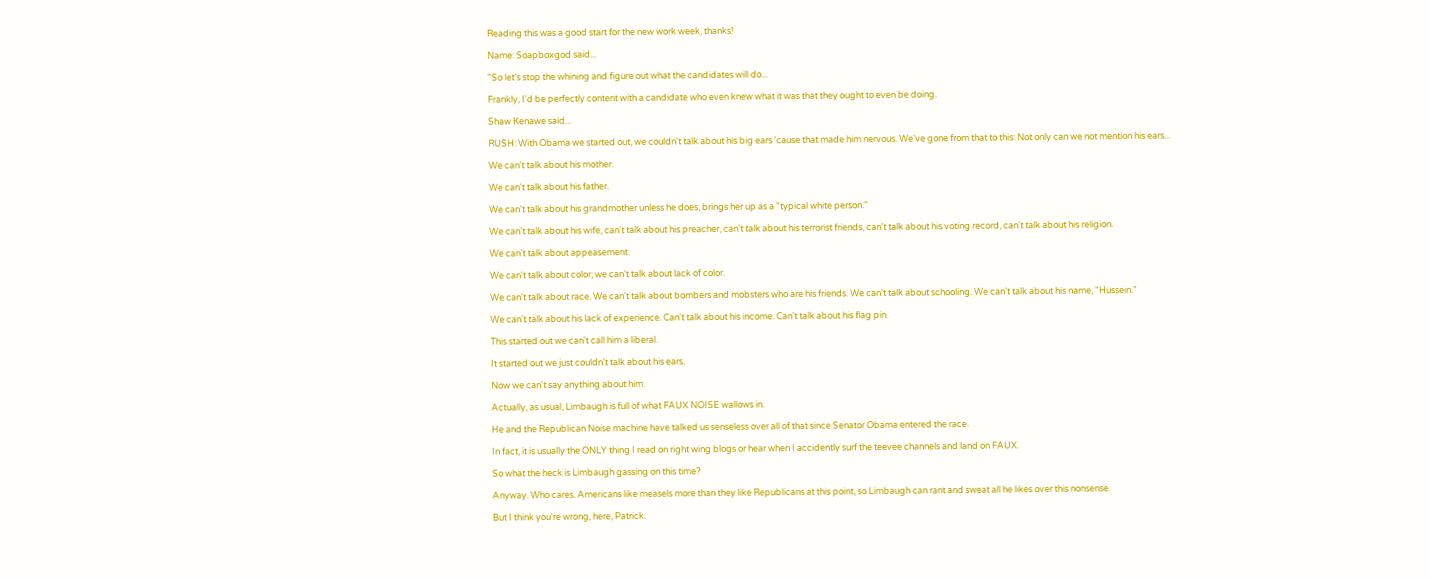Reading this was a good start for the new work week, thanks!

Name: Soapboxgod said...

"So let's stop the whining and figure out what the candidates will do...

Frankly, I'd be perfectly content with a candidate who even knew what it was that they ought to even be doing.

Shaw Kenawe said...

RUSH: With Obama we started out, we couldn't talk about his big ears 'cause that made him nervous. We've gone from that to this: Not only can we not mention his ears...

We can't talk about his mother.

We can't talk about his father.

We can't talk about his grandmother unless he does, brings her up as a "typical white person."

We can't talk about his wife, can't talk about his preacher, can't talk about his terrorist friends, can't talk about his voting record, can't talk about his religion.

We can't talk about appeasement.

We can't talk about color; we can't talk about lack of color.

We can't talk about race. We can't talk about bombers and mobsters who are his friends. We can't talk about schooling. We can't talk about his name, "Hussein."

We can't talk about his lack of experience. Can't talk about his income. Can't talk about his flag pin.

This started out we can't call him a liberal.

It started out we just couldn't talk about his ears.

Now we can't say anything about him.

Actually, as usual, Limbaugh is full of what FAUX NOISE wallows in.

He and the Republican Noise machine have talked us senseless over all of that since Senator Obama entered the race.

In fact, it is usually the ONLY thing I read on right wing blogs or hear when I accidently surf the teevee channels and land on FAUX.

So what the heck is Limbaugh gassing on this time?

Anyway. Who cares. Americans like measels more than they like Republicans at this point, so Limbaugh can rant and sweat all he likes over this nonsense.

But I think you're wrong, here, Patrick.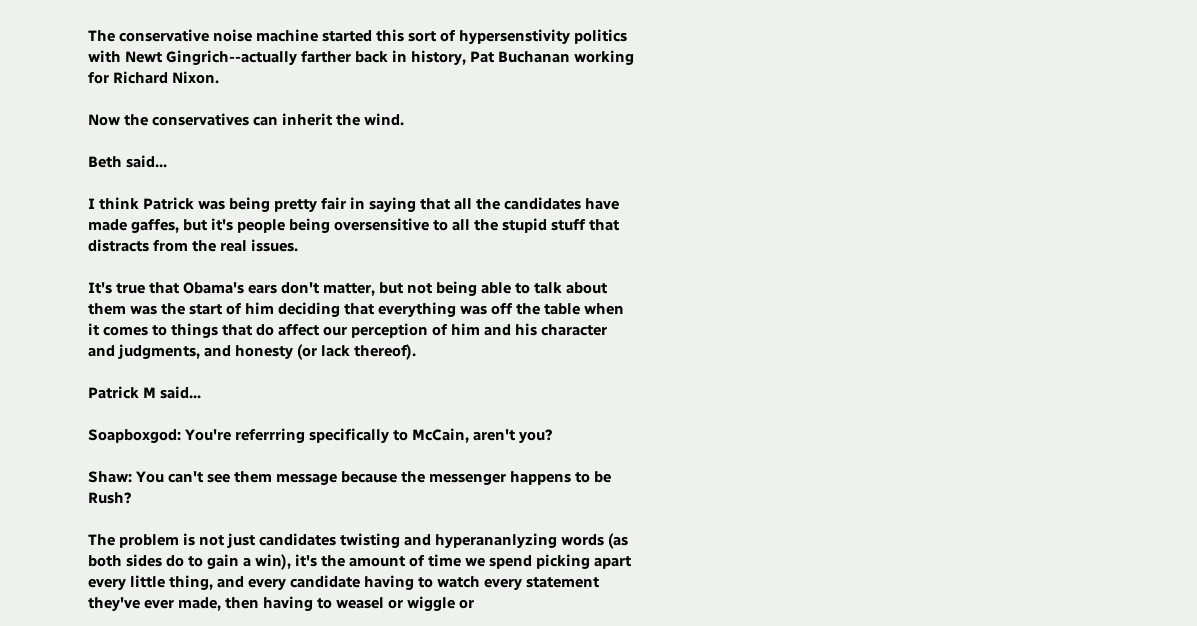The conservative noise machine started this sort of hypersenstivity politics with Newt Gingrich--actually farther back in history, Pat Buchanan working for Richard Nixon.

Now the conservatives can inherit the wind.

Beth said...

I think Patrick was being pretty fair in saying that all the candidates have made gaffes, but it's people being oversensitive to all the stupid stuff that distracts from the real issues.

It's true that Obama's ears don't matter, but not being able to talk about them was the start of him deciding that everything was off the table when it comes to things that do affect our perception of him and his character and judgments, and honesty (or lack thereof).

Patrick M said...

Soapboxgod: You're referrring specifically to McCain, aren't you?

Shaw: You can't see them message because the messenger happens to be Rush?

The problem is not just candidates twisting and hyperananlyzing words (as both sides do to gain a win), it's the amount of time we spend picking apart every little thing, and every candidate having to watch every statement they've ever made, then having to weasel or wiggle or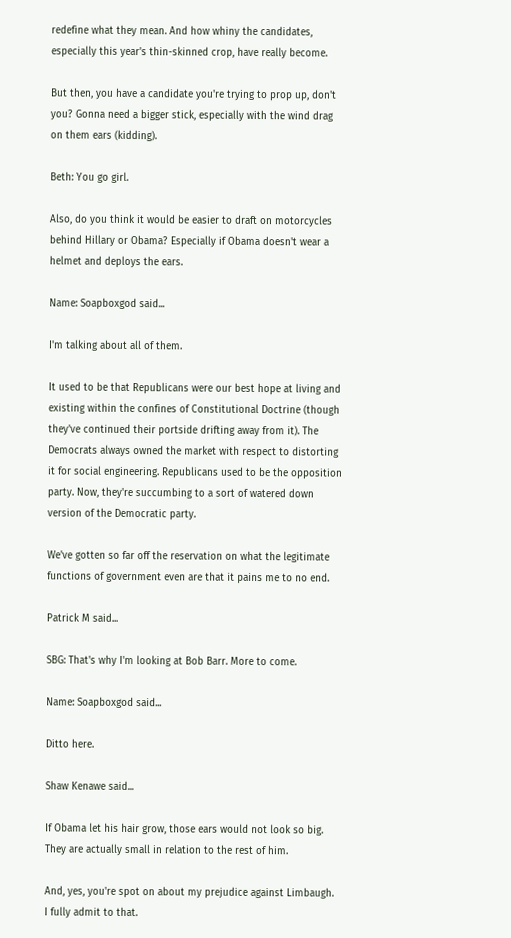redefine what they mean. And how whiny the candidates, especially this year's thin-skinned crop, have really become.

But then, you have a candidate you're trying to prop up, don't you? Gonna need a bigger stick, especially with the wind drag on them ears (kidding).

Beth: You go girl.

Also, do you think it would be easier to draft on motorcycles behind Hillary or Obama? Especially if Obama doesn't wear a helmet and deploys the ears.

Name: Soapboxgod said...

I'm talking about all of them.

It used to be that Republicans were our best hope at living and existing within the confines of Constitutional Doctrine (though they've continued their portside drifting away from it). The Democrats always owned the market with respect to distorting it for social engineering. Republicans used to be the opposition party. Now, they're succumbing to a sort of watered down version of the Democratic party.

We've gotten so far off the reservation on what the legitimate functions of government even are that it pains me to no end.

Patrick M said...

SBG: That's why I'm looking at Bob Barr. More to come.

Name: Soapboxgod said...

Ditto here.

Shaw Kenawe said...

If Obama let his hair grow, those ears would not look so big. They are actually small in relation to the rest of him.

And, yes, you're spot on about my prejudice against Limbaugh. I fully admit to that.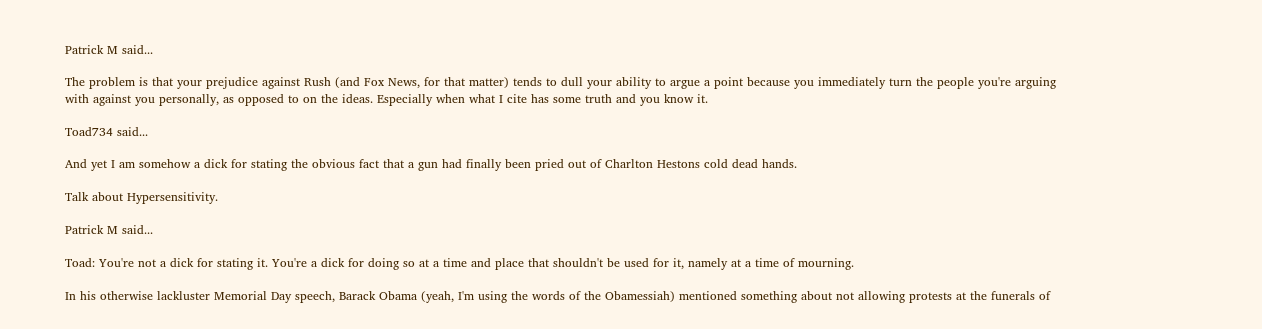Patrick M said...

The problem is that your prejudice against Rush (and Fox News, for that matter) tends to dull your ability to argue a point because you immediately turn the people you're arguing with against you personally, as opposed to on the ideas. Especially when what I cite has some truth and you know it.

Toad734 said...

And yet I am somehow a dick for stating the obvious fact that a gun had finally been pried out of Charlton Hestons cold dead hands.

Talk about Hypersensitivity.

Patrick M said...

Toad: You're not a dick for stating it. You're a dick for doing so at a time and place that shouldn't be used for it, namely at a time of mourning.

In his otherwise lackluster Memorial Day speech, Barack Obama (yeah, I'm using the words of the Obamessiah) mentioned something about not allowing protests at the funerals of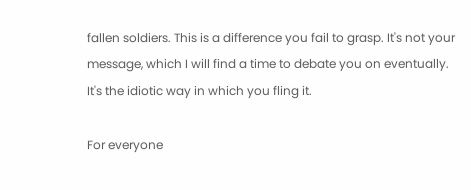fallen soldiers. This is a difference you fail to grasp. It's not your message, which I will find a time to debate you on eventually. It's the idiotic way in which you fling it.

For everyone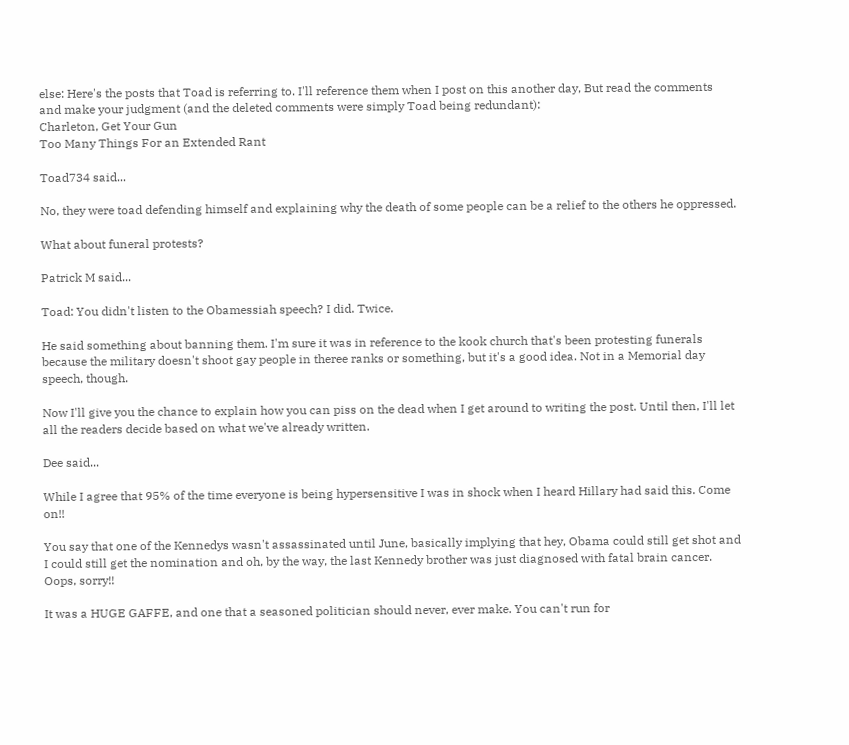else: Here's the posts that Toad is referring to. I'll reference them when I post on this another day, But read the comments and make your judgment (and the deleted comments were simply Toad being redundant):
Charleton, Get Your Gun
Too Many Things For an Extended Rant

Toad734 said...

No, they were toad defending himself and explaining why the death of some people can be a relief to the others he oppressed.

What about funeral protests?

Patrick M said...

Toad: You didn't listen to the Obamessiah speech? I did. Twice.

He said something about banning them. I'm sure it was in reference to the kook church that's been protesting funerals because the military doesn't shoot gay people in theree ranks or something, but it's a good idea. Not in a Memorial day speech, though.

Now I'll give you the chance to explain how you can piss on the dead when I get around to writing the post. Until then, I'll let all the readers decide based on what we've already written.

Dee said...

While I agree that 95% of the time everyone is being hypersensitive I was in shock when I heard Hillary had said this. Come on!!

You say that one of the Kennedys wasn't assassinated until June, basically implying that hey, Obama could still get shot and I could still get the nomination and oh, by the way, the last Kennedy brother was just diagnosed with fatal brain cancer. Oops, sorry!!

It was a HUGE GAFFE, and one that a seasoned politician should never, ever make. You can't run for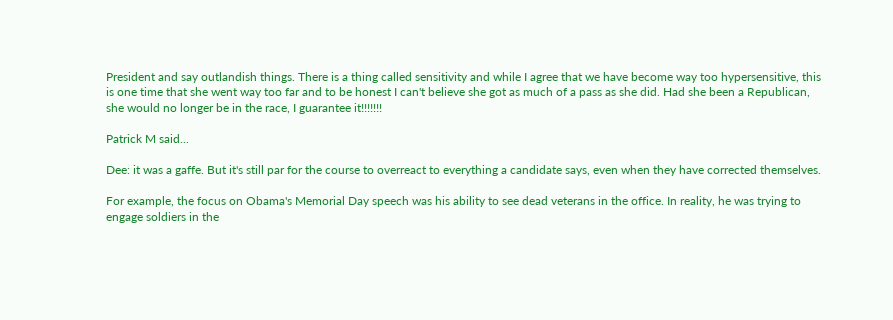President and say outlandish things. There is a thing called sensitivity and while I agree that we have become way too hypersensitive, this is one time that she went way too far and to be honest I can't believe she got as much of a pass as she did. Had she been a Republican, she would no longer be in the race, I guarantee it!!!!!!!

Patrick M said...

Dee: it was a gaffe. But it's still par for the course to overreact to everything a candidate says, even when they have corrected themselves.

For example, the focus on Obama's Memorial Day speech was his ability to see dead veterans in the office. In reality, he was trying to engage soldiers in the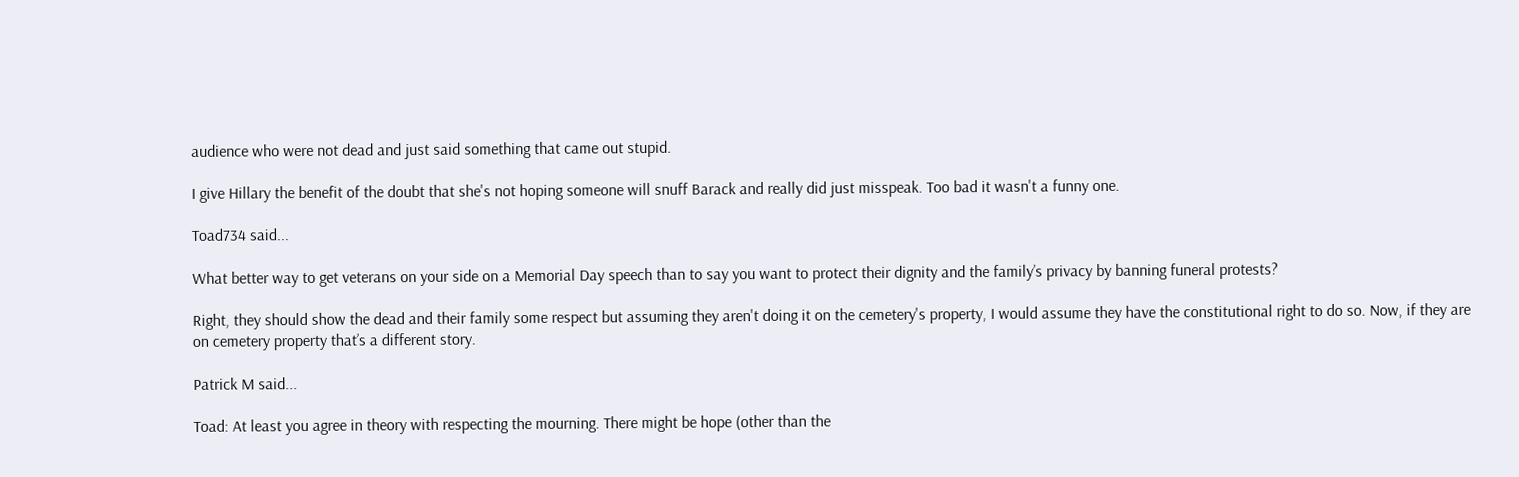audience who were not dead and just said something that came out stupid.

I give Hillary the benefit of the doubt that she's not hoping someone will snuff Barack and really did just misspeak. Too bad it wasn't a funny one.

Toad734 said...

What better way to get veterans on your side on a Memorial Day speech than to say you want to protect their dignity and the family’s privacy by banning funeral protests?

Right, they should show the dead and their family some respect but assuming they aren't doing it on the cemetery's property, I would assume they have the constitutional right to do so. Now, if they are on cemetery property that’s a different story.

Patrick M said...

Toad: At least you agree in theory with respecting the mourning. There might be hope (other than the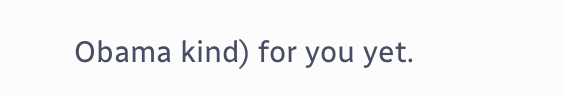Obama kind) for you yet.